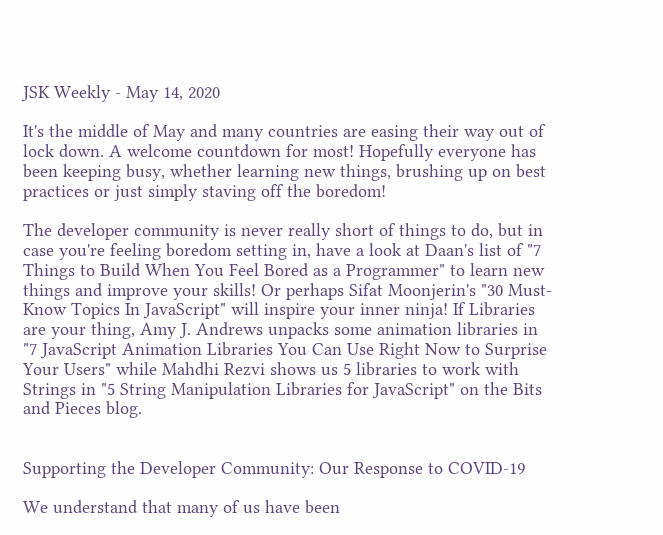JSK Weekly - May 14, 2020

It's the middle of May and many countries are easing their way out of lock down. A welcome countdown for most! Hopefully everyone has been keeping busy, whether learning new things, brushing up on best practices or just simply staving off the boredom!

The developer community is never really short of things to do, but in case you're feeling boredom setting in, have a look at Daan's list of "7 Things to Build When You Feel Bored as a Programmer" to learn new things and improve your skills! Or perhaps Sifat Moonjerin's "30 Must-Know Topics In JavaScript" will inspire your inner ninja! If Libraries are your thing, Amy J. Andrews unpacks some animation libraries in "7 JavaScript Animation Libraries You Can Use Right Now to Surprise Your Users" while Mahdhi Rezvi shows us 5 libraries to work with Strings in "5 String Manipulation Libraries for JavaScript" on the Bits and Pieces blog.


Supporting the Developer Community: Our Response to COVID-19

We understand that many of us have been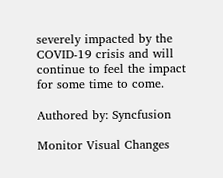severely impacted by the COVID-19 crisis and will continue to feel the impact for some time to come.

Authored by: Syncfusion

Monitor Visual Changes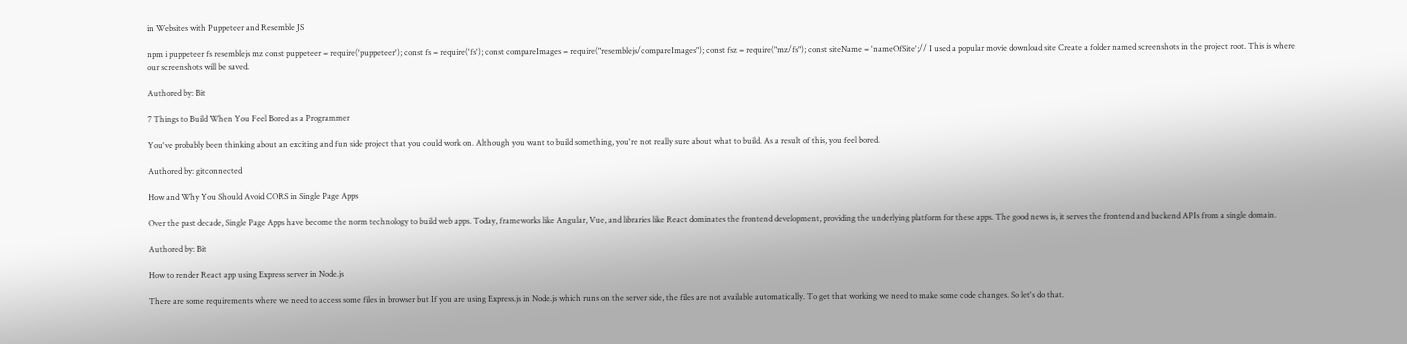in Websites with Puppeteer and Resemble JS

npm i puppeteer fs resemblejs mz const puppeteer = require('puppeteer'); const fs = require('fs'); const compareImages = require("resemblejs/compareImages"); const fsz = require("mz/fs"); const siteName = 'nameOfSite';// I used a popular movie download site Create a folder named screenshots in the project root. This is where our screenshots will be saved.

Authored by: Bit

7 Things to Build When You Feel Bored as a Programmer

You've probably been thinking about an exciting and fun side project that you could work on. Although you want to build something, you're not really sure about what to build. As a result of this, you feel bored.

Authored by: gitconnected

How and Why You Should Avoid CORS in Single Page Apps

Over the past decade, Single Page Apps have become the norm technology to build web apps. Today, frameworks like Angular, Vue, and libraries like React dominates the frontend development, providing the underlying platform for these apps. The good news is, it serves the frontend and backend APIs from a single domain.

Authored by: Bit

How to render React app using Express server in Node.js

There are some requirements where we need to access some files in browser but If you are using Express.js in Node.js which runs on the server side, the files are not available automatically. To get that working we need to make some code changes. So let's do that.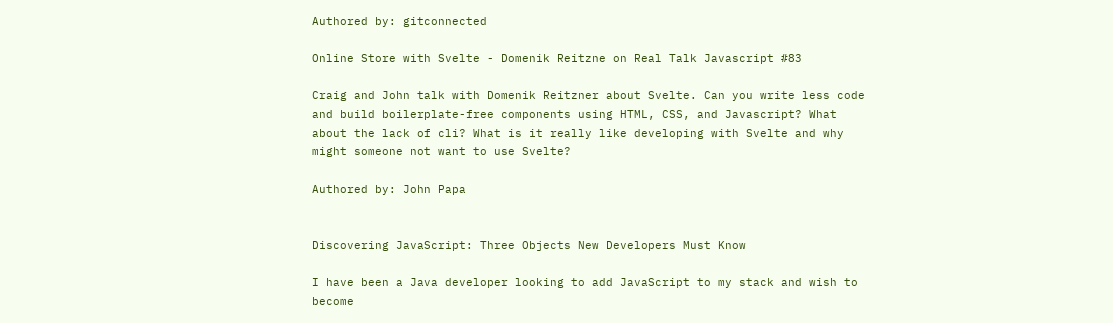Authored by: gitconnected

Online Store with Svelte - Domenik Reitzne on Real Talk Javascript #83

Craig and John talk with Domenik Reitzner about Svelte. Can you write less code and build boilerplate-free components using HTML, CSS, and Javascript? What about the lack of cli? What is it really like developing with Svelte and why might someone not want to use Svelte?

Authored by: John Papa


Discovering JavaScript: Three Objects New Developers Must Know

I have been a Java developer looking to add JavaScript to my stack and wish to become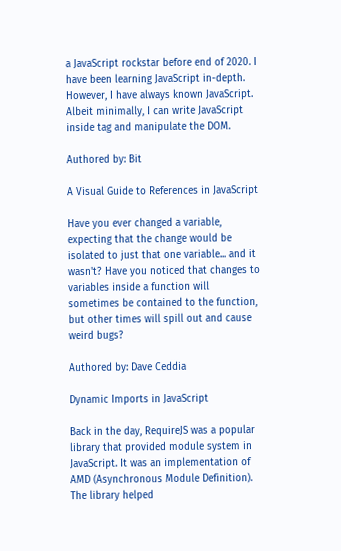a JavaScript rockstar before end of 2020. I have been learning JavaScript in-depth. However, I have always known JavaScript. Albeit minimally, I can write JavaScript inside tag and manipulate the DOM.

Authored by: Bit

A Visual Guide to References in JavaScript

Have you ever changed a variable, expecting that the change would be isolated to just that one variable... and it wasn't? Have you noticed that changes to variables inside a function will sometimes be contained to the function, but other times will spill out and cause weird bugs?

Authored by: Dave Ceddia

Dynamic Imports in JavaScript

Back in the day, RequireJS was a popular library that provided module system in JavaScript. It was an implementation of AMD (Asynchronous Module Definition). The library helped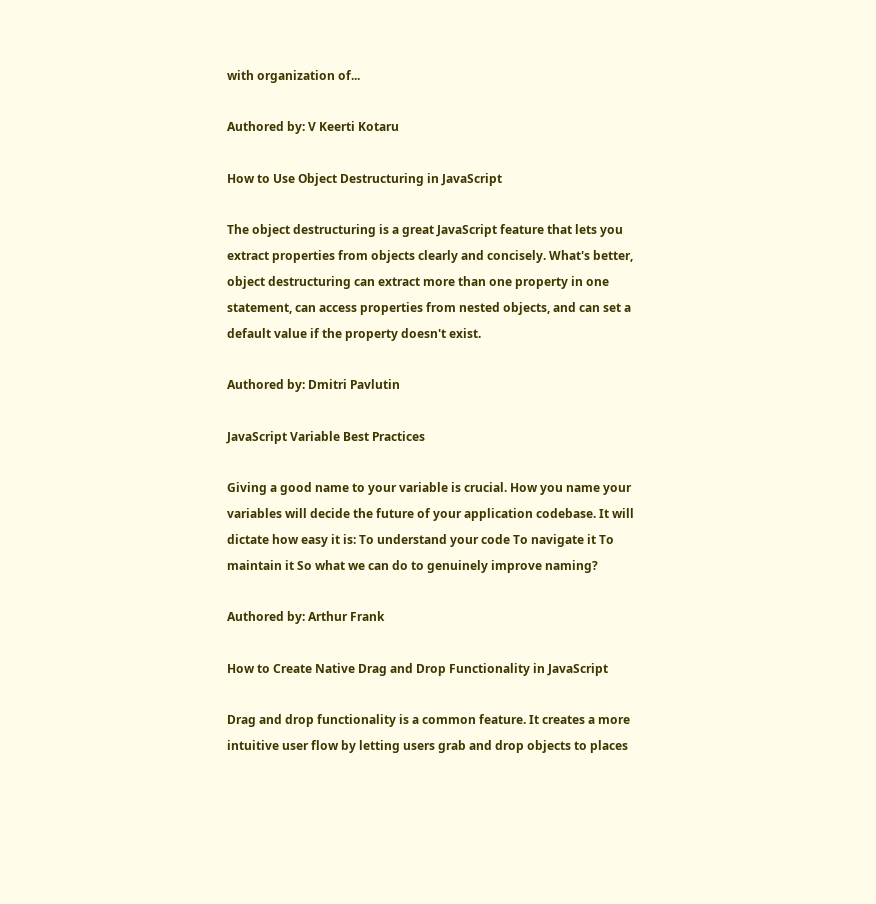with organization of...

Authored by: V Keerti Kotaru

How to Use Object Destructuring in JavaScript

The object destructuring is a great JavaScript feature that lets you extract properties from objects clearly and concisely. What's better, object destructuring can extract more than one property in one statement, can access properties from nested objects, and can set a default value if the property doesn't exist.

Authored by: Dmitri Pavlutin

JavaScript Variable Best Practices

Giving a good name to your variable is crucial. How you name your variables will decide the future of your application codebase. It will dictate how easy it is: To understand your code To navigate it To maintain it So what we can do to genuinely improve naming?

Authored by: Arthur Frank

How to Create Native Drag and Drop Functionality in JavaScript

Drag and drop functionality is a common feature. It creates a more intuitive user flow by letting users grab and drop objects to places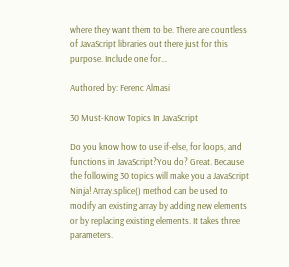where they want them to be. There are countless of JavaScript libraries out there just for this purpose. Include one for...

Authored by: Ferenc Almasi

30 Must-Know Topics In JavaScript

Do you know how to use if-else, for loops, and functions in JavaScript?You do? Great. Because the following 30 topics will make you a JavaScript Ninja! Array.splice() method can be used to modify an existing array by adding new elements or by replacing existing elements. It takes three parameters.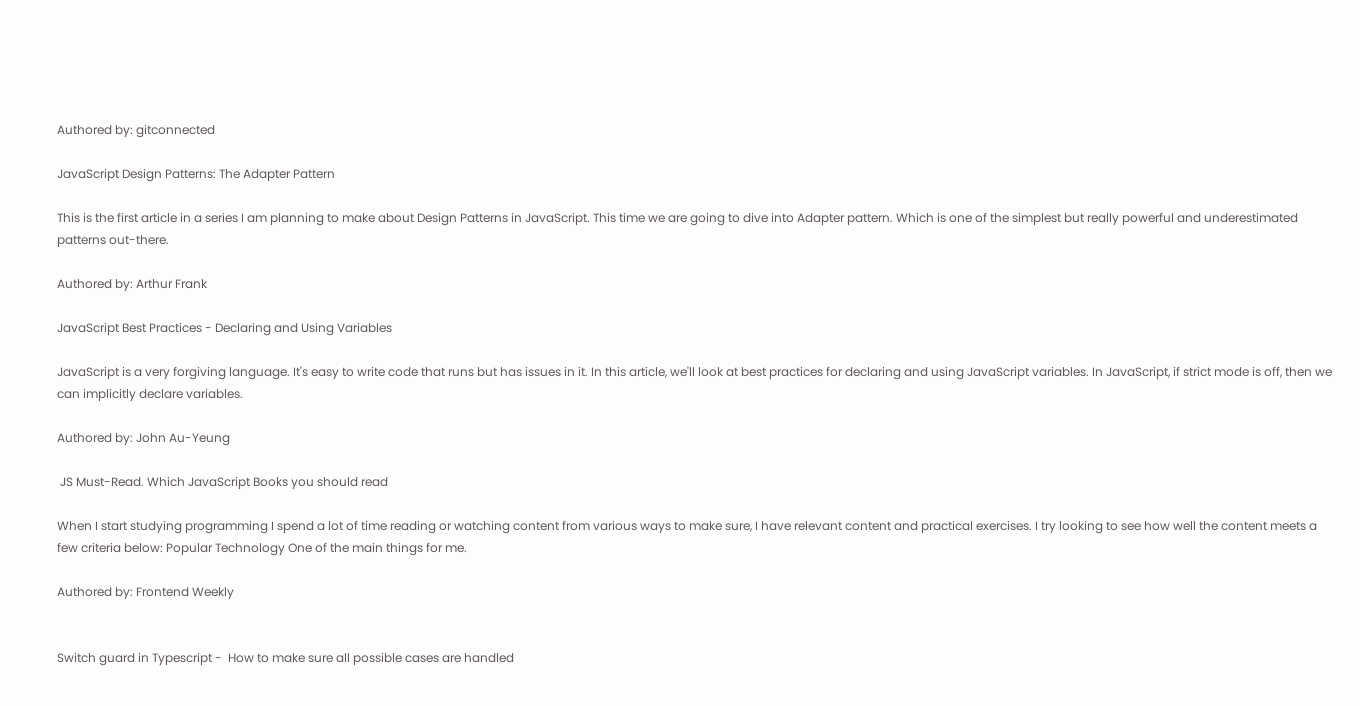Authored by: gitconnected

JavaScript Design Patterns: The Adapter Pattern

This is the first article in a series I am planning to make about Design Patterns in JavaScript. This time we are going to dive into Adapter pattern. Which is one of the simplest but really powerful and underestimated patterns out-there.

Authored by: Arthur Frank

JavaScript Best Practices - Declaring and Using Variables

JavaScript is a very forgiving language. It's easy to write code that runs but has issues in it. In this article, we'll look at best practices for declaring and using JavaScript variables. In JavaScript, if strict mode is off, then we can implicitly declare variables.

Authored by: John Au-Yeung

 JS Must-Read. Which JavaScript Books you should read

When I start studying programming I spend a lot of time reading or watching content from various ways to make sure, I have relevant content and practical exercises. I try looking to see how well the content meets a few criteria below: Popular Technology One of the main things for me.

Authored by: Frontend Weekly


Switch guard in Typescript -  How to make sure all possible cases are handled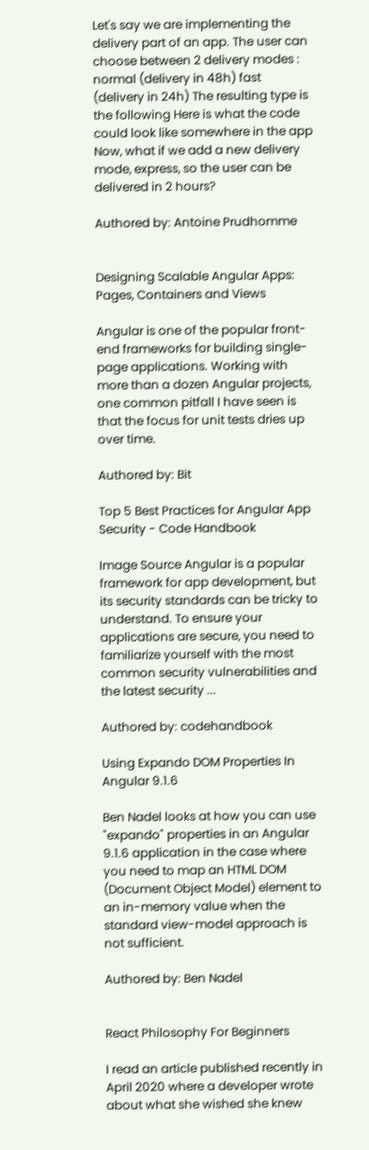Let's say we are implementing the delivery part of an app. The user can choose between 2 delivery modes : normal (delivery in 48h) fast (delivery in 24h) The resulting type is the following Here is what the code could look like somewhere in the app Now, what if we add a new delivery mode, express, so the user can be delivered in 2 hours?

Authored by: Antoine Prudhomme


Designing Scalable Angular Apps: Pages, Containers and Views

Angular is one of the popular front-end frameworks for building single-page applications. Working with more than a dozen Angular projects, one common pitfall I have seen is that the focus for unit tests dries up over time.

Authored by: Bit

Top 5 Best Practices for Angular App Security - Code Handbook

Image Source Angular is a popular framework for app development, but its security standards can be tricky to understand. To ensure your applications are secure, you need to familiarize yourself with the most common security vulnerabilities and the latest security ...

Authored by: codehandbook

Using Expando DOM Properties In Angular 9.1.6

Ben Nadel looks at how you can use "expando" properties in an Angular 9.1.6 application in the case where you need to map an HTML DOM (Document Object Model) element to an in-memory value when the standard view-model approach is not sufficient.

Authored by: Ben Nadel


React Philosophy For Beginners

I read an article published recently in April 2020 where a developer wrote about what she wished she knew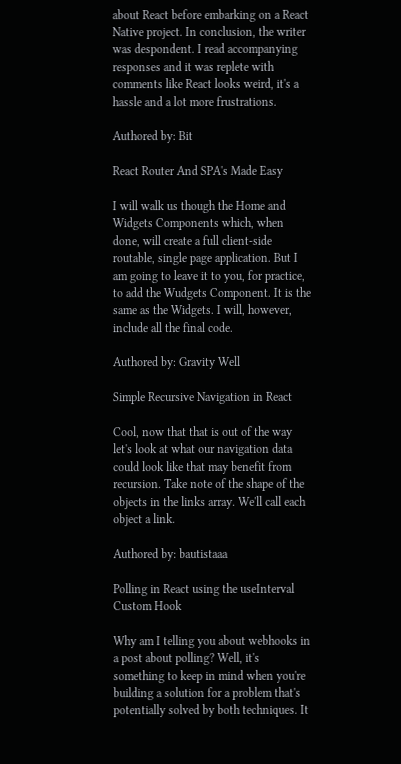about React before embarking on a React Native project. In conclusion, the writer was despondent. I read accompanying responses and it was replete with comments like React looks weird, it's a hassle and a lot more frustrations.

Authored by: Bit

React Router And SPA's Made Easy

I will walk us though the Home and Widgets Components which, when done, will create a full client-side routable, single page application. But I am going to leave it to you, for practice, to add the Wudgets Component. It is the same as the Widgets. I will, however, include all the final code.

Authored by: Gravity Well

Simple Recursive Navigation in React

Cool, now that that is out of the way let's look at what our navigation data could look like that may benefit from recursion. Take note of the shape of the objects in the links array. We'll call each object a link.

Authored by: bautistaaa

Polling in React using the useInterval Custom Hook

Why am I telling you about webhooks in a post about polling? Well, it's something to keep in mind when you're building a solution for a problem that's potentially solved by both techniques. It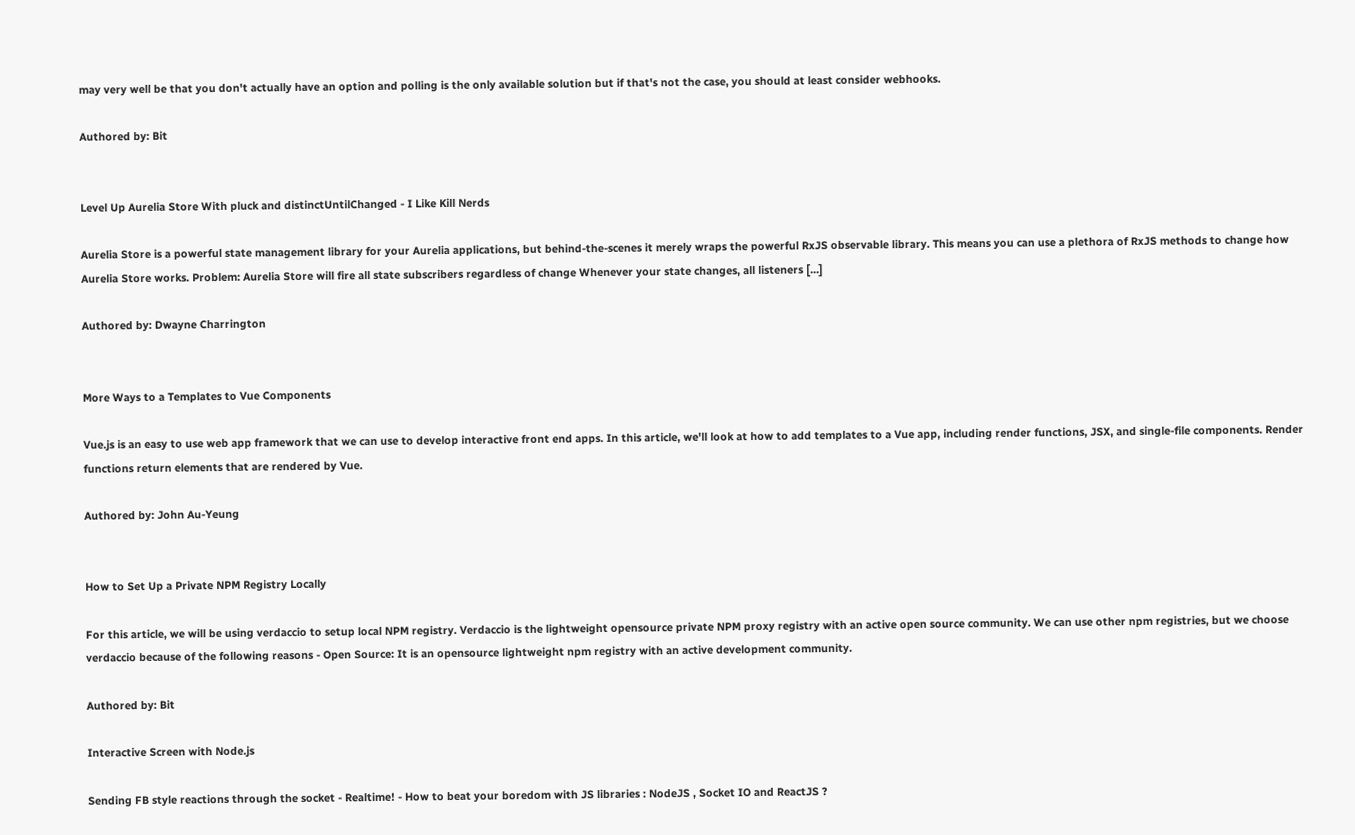may very well be that you don't actually have an option and polling is the only available solution but if that's not the case, you should at least consider webhooks.

Authored by: Bit


Level Up Aurelia Store With pluck and distinctUntilChanged - I Like Kill Nerds

Aurelia Store is a powerful state management library for your Aurelia applications, but behind-the-scenes it merely wraps the powerful RxJS observable library. This means you can use a plethora of RxJS methods to change how Aurelia Store works. Problem: Aurelia Store will fire all state subscribers regardless of change Whenever your state changes, all listeners [...]

Authored by: Dwayne Charrington


More Ways to a Templates to Vue Components

Vue.js is an easy to use web app framework that we can use to develop interactive front end apps. In this article, we'll look at how to add templates to a Vue app, including render functions, JSX, and single-file components. Render functions return elements that are rendered by Vue.

Authored by: John Au-Yeung


How to Set Up a Private NPM Registry Locally

For this article, we will be using verdaccio to setup local NPM registry. Verdaccio is the lightweight opensource private NPM proxy registry with an active open source community. We can use other npm registries, but we choose verdaccio because of the following reasons - Open Source: It is an opensource lightweight npm registry with an active development community.

Authored by: Bit

Interactive Screen with Node.js

Sending FB style reactions through the socket - Realtime! - How to beat your boredom with JS libraries : NodeJS , Socket IO and ReactJS ?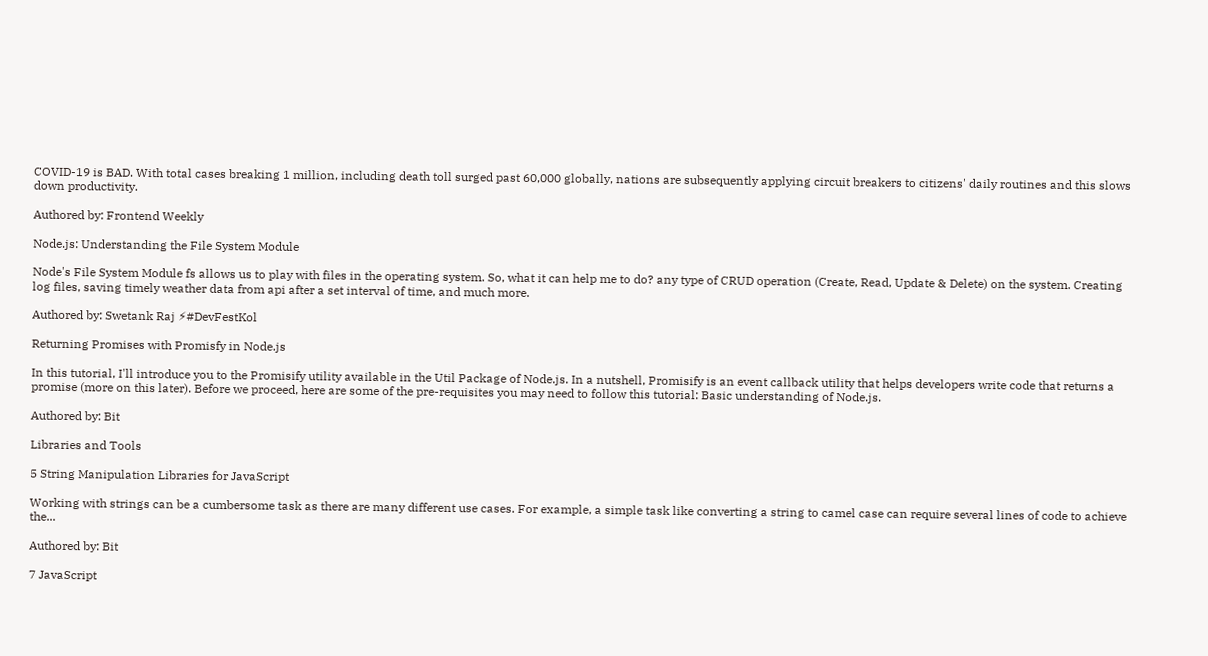COVID-19 is BAD. With total cases breaking 1 million, including death toll surged past 60,000 globally, nations are subsequently applying circuit breakers to citizens' daily routines and this slows down productivity.

Authored by: Frontend Weekly

Node.js: Understanding the File System Module

Node's File System Module fs allows us to play with files in the operating system. So, what it can help me to do? any type of CRUD operation (Create, Read, Update & Delete) on the system. Creating log files, saving timely weather data from api after a set interval of time, and much more.

Authored by: Swetank Raj ⚡#DevFestKol

Returning Promises with Promisfy in Node.js

In this tutorial, I'll introduce you to the Promisify utility available in the Util Package of Node.js. In a nutshell, Promisify is an event callback utility that helps developers write code that returns a promise (more on this later). Before we proceed, here are some of the pre-requisites you may need to follow this tutorial: Basic understanding of Node.js.

Authored by: Bit

Libraries and Tools

5 String Manipulation Libraries for JavaScript

Working with strings can be a cumbersome task as there are many different use cases. For example, a simple task like converting a string to camel case can require several lines of code to achieve the...

Authored by: Bit

7 JavaScript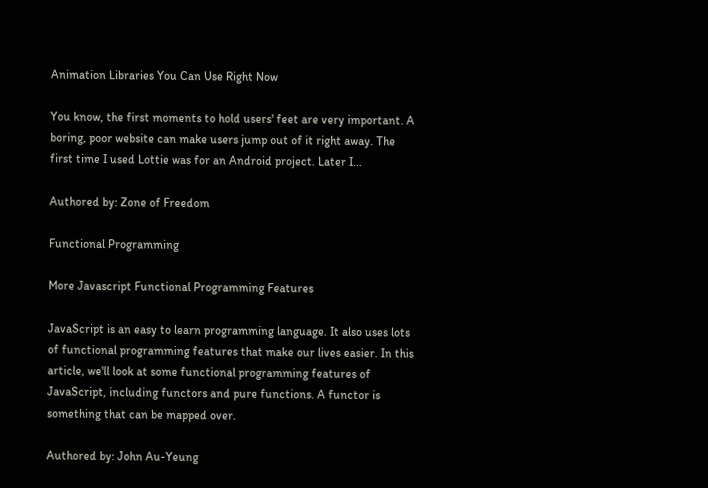Animation Libraries You Can Use Right Now

You know, the first moments to hold users' feet are very important. A boring, poor website can make users jump out of it right away. The first time I used Lottie was for an Android project. Later I...

Authored by: Zone of Freedom

Functional Programming

More Javascript Functional Programming Features

JavaScript is an easy to learn programming language. It also uses lots of functional programming features that make our lives easier. In this article, we'll look at some functional programming features of JavaScript, including functors and pure functions. A functor is something that can be mapped over.

Authored by: John Au-Yeung